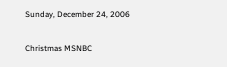Sunday, December 24, 2006

Christmas MSNBC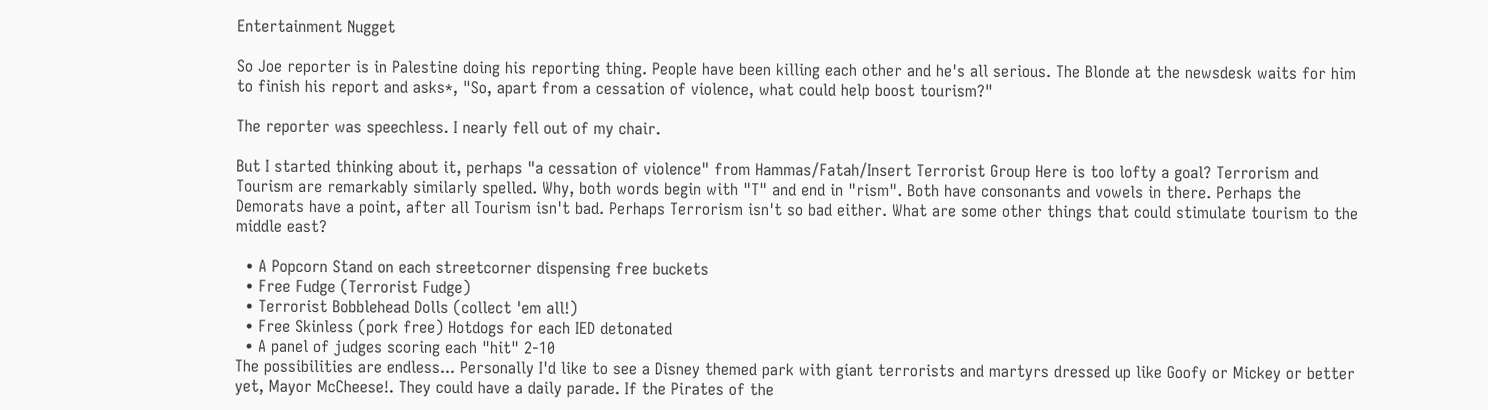Entertainment Nugget

So Joe reporter is in Palestine doing his reporting thing. People have been killing each other and he's all serious. The Blonde at the newsdesk waits for him to finish his report and asks*, "So, apart from a cessation of violence, what could help boost tourism?"

The reporter was speechless. I nearly fell out of my chair.

But I started thinking about it, perhaps "a cessation of violence" from Hammas/Fatah/Insert Terrorist Group Here is too lofty a goal? Terrorism and Tourism are remarkably similarly spelled. Why, both words begin with "T" and end in "rism". Both have consonants and vowels in there. Perhaps the Demorats have a point, after all Tourism isn't bad. Perhaps Terrorism isn't so bad either. What are some other things that could stimulate tourism to the middle east?

  • A Popcorn Stand on each streetcorner dispensing free buckets
  • Free Fudge (Terrorist Fudge)
  • Terrorist Bobblehead Dolls (collect 'em all!)
  • Free Skinless (pork free) Hotdogs for each IED detonated
  • A panel of judges scoring each "hit" 2-10
The possibilities are endless... Personally I'd like to see a Disney themed park with giant terrorists and martyrs dressed up like Goofy or Mickey or better yet, Mayor McCheese!. They could have a daily parade. If the Pirates of the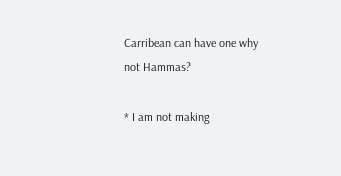Carribean can have one why not Hammas?

* I am not making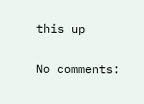this up

No comments: